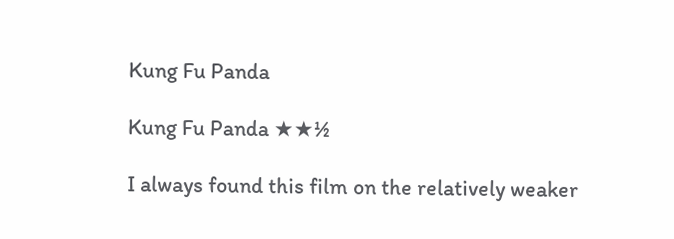Kung Fu Panda

Kung Fu Panda ★★½

I always found this film on the relatively weaker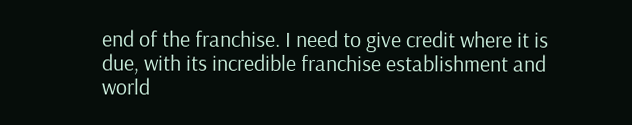end of the franchise. I need to give credit where it is due, with its incredible franchise establishment and world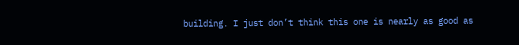building. I just don’t think this one is nearly as good as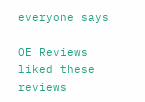everyone says

OE Reviews liked these reviews